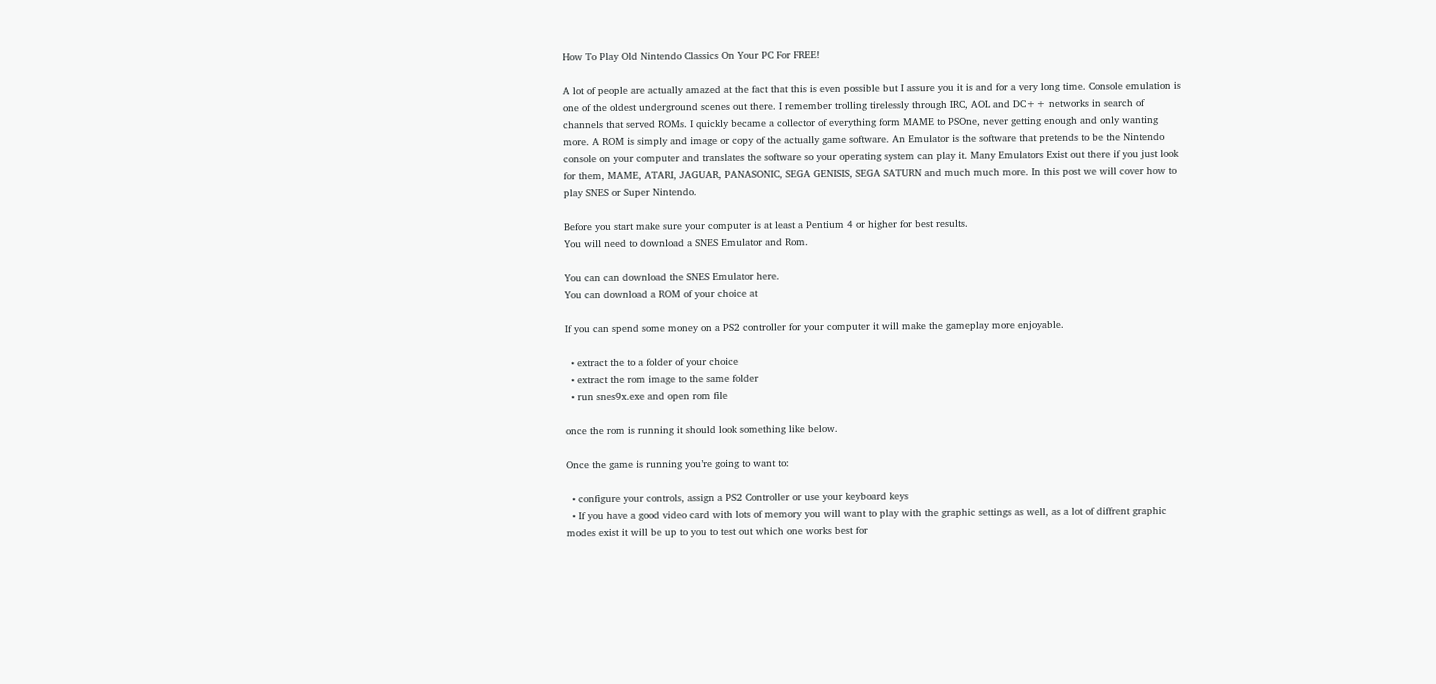How To Play Old Nintendo Classics On Your PC For FREE!

A lot of people are actually amazed at the fact that this is even possible but I assure you it is and for a very long time. Console emulation is one of the oldest underground scenes out there. I remember trolling tirelessly through IRC, AOL and DC++ networks in search of channels that served ROMs. I quickly became a collector of everything form MAME to PSOne, never getting enough and only wanting more. A ROM is simply and image or copy of the actually game software. An Emulator is the software that pretends to be the Nintendo console on your computer and translates the software so your operating system can play it. Many Emulators Exist out there if you just look for them, MAME, ATARI, JAGUAR, PANASONIC, SEGA GENISIS, SEGA SATURN and much much more. In this post we will cover how to play SNES or Super Nintendo.

Before you start make sure your computer is at least a Pentium 4 or higher for best results.
You will need to download a SNES Emulator and Rom.

You can can download the SNES Emulator here.
You can download a ROM of your choice at

If you can spend some money on a PS2 controller for your computer it will make the gameplay more enjoyable.

  • extract the to a folder of your choice
  • extract the rom image to the same folder
  • run snes9x.exe and open rom file

once the rom is running it should look something like below.

Once the game is running you’re going to want to:

  • configure your controls, assign a PS2 Controller or use your keyboard keys
  • If you have a good video card with lots of memory you will want to play with the graphic settings as well, as a lot of diffrent graphic modes exist it will be up to you to test out which one works best for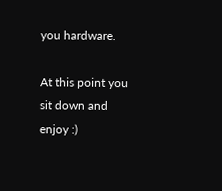you hardware.

At this point you sit down and enjoy :)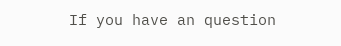If you have an question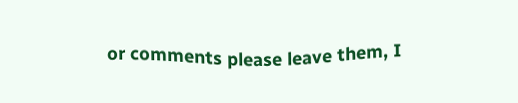or comments please leave them, I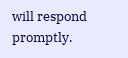will respond promptly.